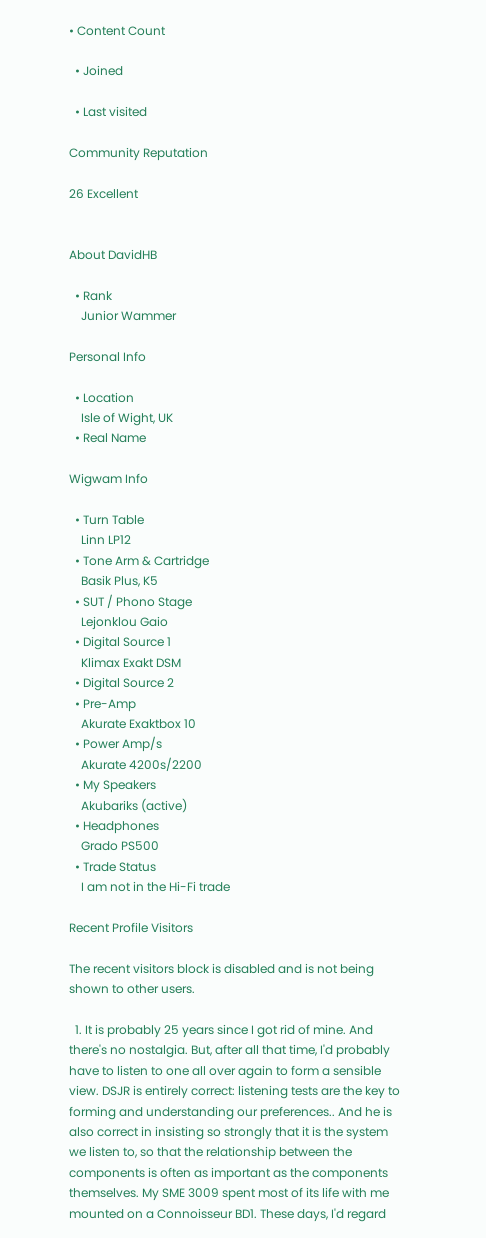• Content Count

  • Joined

  • Last visited

Community Reputation

26 Excellent


About DavidHB

  • Rank
    Junior Wammer

Personal Info

  • Location
    Isle of Wight, UK
  • Real Name

Wigwam Info

  • Turn Table
    Linn LP12
  • Tone Arm & Cartridge
    Basik Plus, K5
  • SUT / Phono Stage
    Lejonklou Gaio
  • Digital Source 1
    Klimax Exakt DSM
  • Digital Source 2
  • Pre-Amp
    Akurate Exaktbox 10
  • Power Amp/s
    Akurate 4200s/2200
  • My Speakers
    Akubariks (active)
  • Headphones
    Grado PS500
  • Trade Status
    I am not in the Hi-Fi trade

Recent Profile Visitors

The recent visitors block is disabled and is not being shown to other users.

  1. It is probably 25 years since I got rid of mine. And there's no nostalgia. But, after all that time, I'd probably have to listen to one all over again to form a sensible view. DSJR is entirely correct: listening tests are the key to forming and understanding our preferences.. And he is also correct in insisting so strongly that it is the system we listen to, so that the relationship between the components is often as important as the components themselves. My SME 3009 spent most of its life with me mounted on a Connoisseur BD1. These days, I'd regard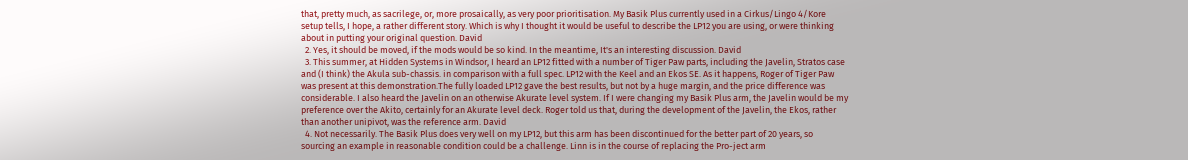that, pretty much, as sacrilege, or, more prosaically, as very poor prioritisation. My Basik Plus currently used in a Cirkus/Lingo 4/Kore setup tells, I hope, a rather different story. Which is why I thought it would be useful to describe the LP12 you are using, or were thinking about in putting your original question. David
  2. Yes, it should be moved, if the mods would be so kind. In the meantime, It's an interesting discussion. David
  3. This summer, at Hidden Systems in Windsor, I heard an LP12 fitted with a number of Tiger Paw parts, including the Javelin, Stratos case and (I think) the Akula sub-chassis. in comparison with a full spec. LP12 with the Keel and an Ekos SE. As it happens, Roger of Tiger Paw was present at this demonstration.The fully loaded LP12 gave the best results, but not by a huge margin, and the price difference was considerable. I also heard the Javelin on an otherwise Akurate level system. If I were changing my Basik Plus arm, the Javelin would be my preference over the Akito, certainly for an Akurate level deck. Roger told us that, during the development of the Javelin, the Ekos, rather than another unipivot, was the reference arm. David
  4. Not necessarily. The Basik Plus does very well on my LP12, but this arm has been discontinued for the better part of 20 years, so sourcing an example in reasonable condition could be a challenge. Linn is in the course of replacing the Pro-ject arm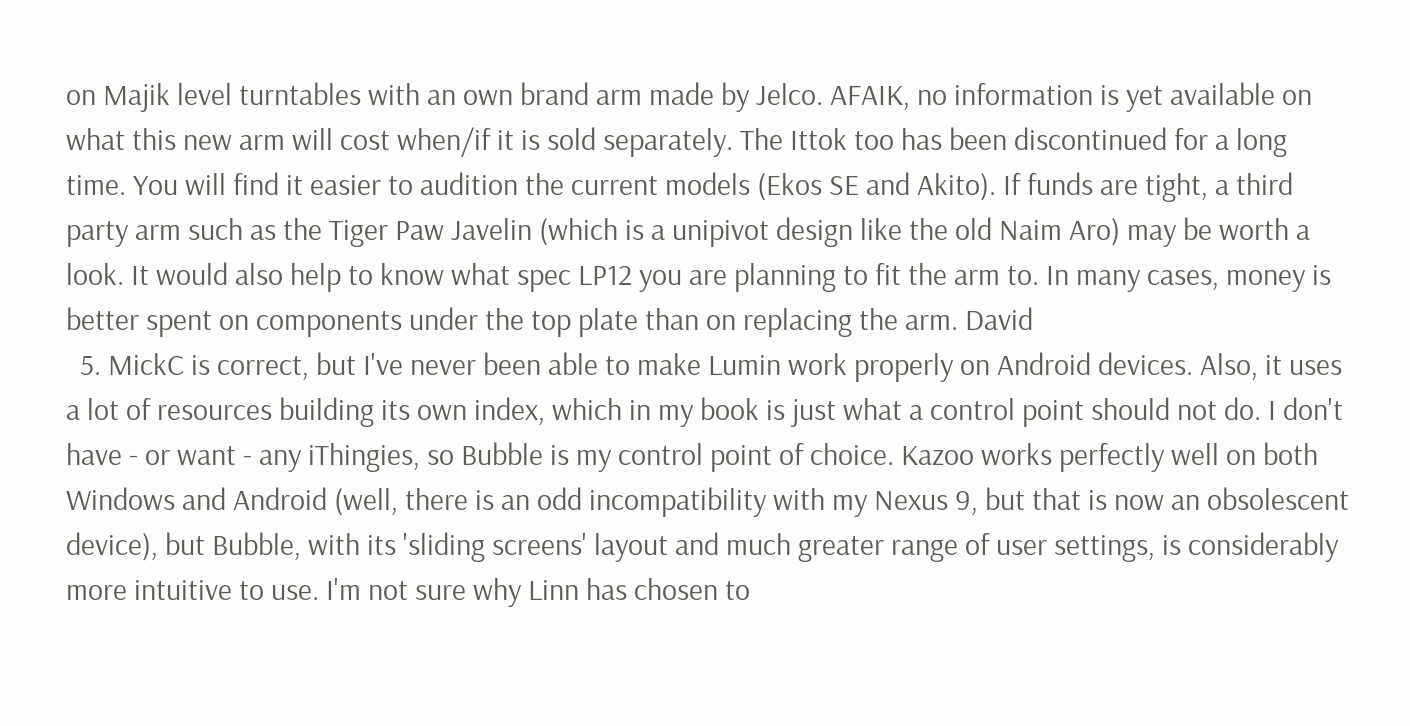on Majik level turntables with an own brand arm made by Jelco. AFAIK, no information is yet available on what this new arm will cost when/if it is sold separately. The Ittok too has been discontinued for a long time. You will find it easier to audition the current models (Ekos SE and Akito). If funds are tight, a third party arm such as the Tiger Paw Javelin (which is a unipivot design like the old Naim Aro) may be worth a look. It would also help to know what spec LP12 you are planning to fit the arm to. In many cases, money is better spent on components under the top plate than on replacing the arm. David
  5. MickC is correct, but I've never been able to make Lumin work properly on Android devices. Also, it uses a lot of resources building its own index, which in my book is just what a control point should not do. I don't have - or want - any iThingies, so Bubble is my control point of choice. Kazoo works perfectly well on both Windows and Android (well, there is an odd incompatibility with my Nexus 9, but that is now an obsolescent device), but Bubble, with its 'sliding screens' layout and much greater range of user settings, is considerably more intuitive to use. I'm not sure why Linn has chosen to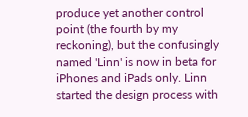produce yet another control point (the fourth by my reckoning), but the confusingly named 'Linn' is now in beta for iPhones and iPads only. Linn started the design process with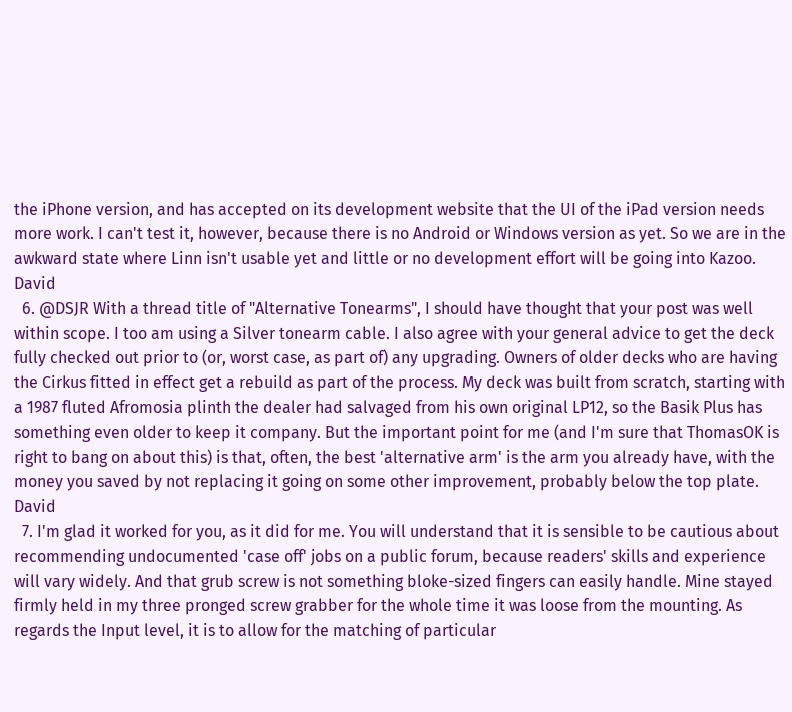the iPhone version, and has accepted on its development website that the UI of the iPad version needs more work. I can't test it, however, because there is no Android or Windows version as yet. So we are in the awkward state where Linn isn't usable yet and little or no development effort will be going into Kazoo. David
  6. @DSJR With a thread title of "Alternative Tonearms", I should have thought that your post was well within scope. I too am using a Silver tonearm cable. I also agree with your general advice to get the deck fully checked out prior to (or, worst case, as part of) any upgrading. Owners of older decks who are having the Cirkus fitted in effect get a rebuild as part of the process. My deck was built from scratch, starting with a 1987 fluted Afromosia plinth the dealer had salvaged from his own original LP12, so the Basik Plus has something even older to keep it company. But the important point for me (and I'm sure that ThomasOK is right to bang on about this) is that, often, the best 'alternative arm' is the arm you already have, with the money you saved by not replacing it going on some other improvement, probably below the top plate. David
  7. I'm glad it worked for you, as it did for me. You will understand that it is sensible to be cautious about recommending undocumented 'case off' jobs on a public forum, because readers' skills and experience will vary widely. And that grub screw is not something bloke-sized fingers can easily handle. Mine stayed firmly held in my three pronged screw grabber for the whole time it was loose from the mounting. As regards the Input level, it is to allow for the matching of particular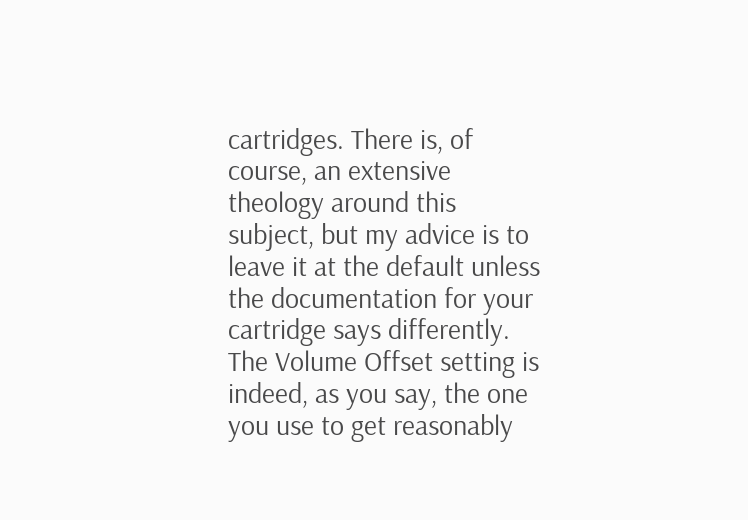cartridges. There is, of course, an extensive theology around this subject, but my advice is to leave it at the default unless the documentation for your cartridge says differently. The Volume Offset setting is indeed, as you say, the one you use to get reasonably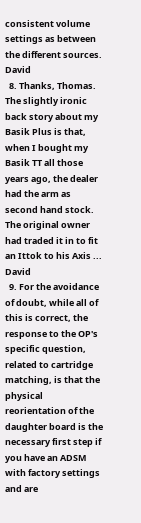consistent volume settings as between the different sources. David
  8. Thanks, Thomas. The slightly ironic back story about my Basik Plus is that, when I bought my Basik TT all those years ago, the dealer had the arm as second hand stock. The original owner had traded it in to fit an Ittok to his Axis ... David
  9. For the avoidance of doubt, while all of this is correct, the response to the OP's specific question, related to cartridge matching, is that the physical reorientation of the daughter board is the necessary first step if you have an ADSM with factory settings and are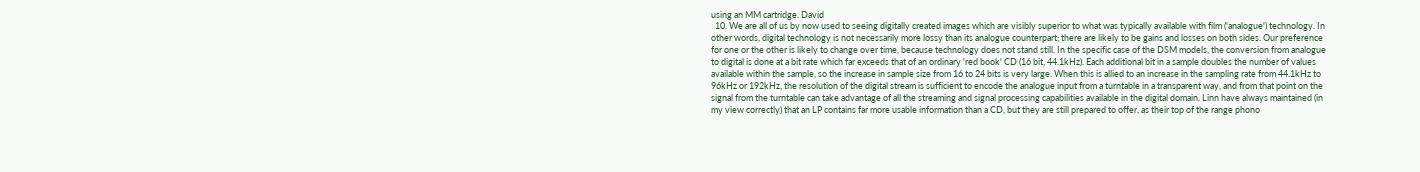using an MM cartridge. David
  10. We are all of us by now used to seeing digitally created images which are visibly superior to what was typically available with film ('analogue') technology. In other words, digital technology is not necessarily more lossy than its analogue counterpart; there are likely to be gains and losses on both sides. Our preference for one or the other is likely to change over time, because technology does not stand still. In the specific case of the DSM models, the conversion from analogue to digital is done at a bit rate which far exceeds that of an ordinary 'red book' CD (16 bit, 44.1kHz). Each additional bit in a sample doubles the number of values available within the sample, so the increase in sample size from 16 to 24 bits is very large. When this is allied to an increase in the sampling rate from 44.1kHz to 96kHz or 192kHz, the resolution of the digital stream is sufficient to encode the analogue input from a turntable in a transparent way, and from that point on the signal from the turntable can take advantage of all the streaming and signal processing capabilities available in the digital domain. Linn have always maintained (in my view correctly) that an LP contains far more usable information than a CD, but they are still prepared to offer, as their top of the range phono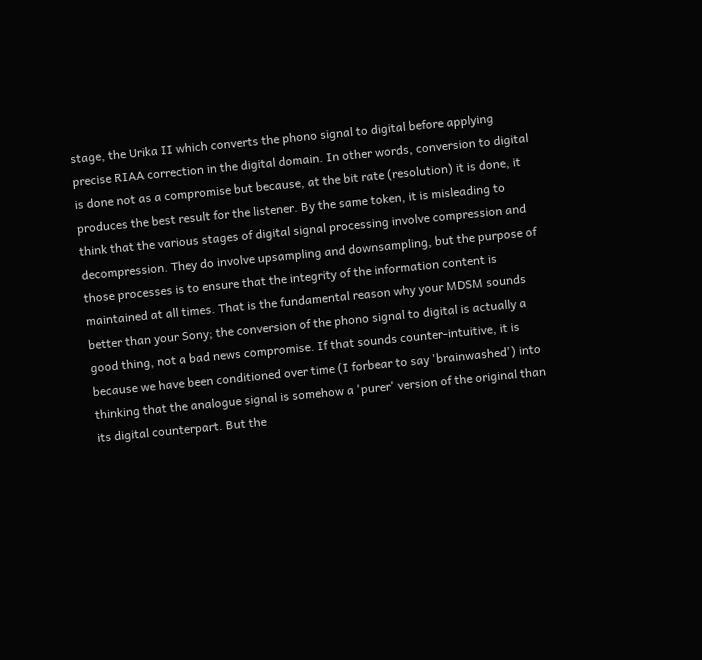stage, the Urika II which converts the phono signal to digital before applying precise RIAA correction in the digital domain. In other words, conversion to digital is done not as a compromise but because, at the bit rate (resolution) it is done, it produces the best result for the listener. By the same token, it is misleading to think that the various stages of digital signal processing involve compression and decompression. They do involve upsampling and downsampling, but the purpose of those processes is to ensure that the integrity of the information content is maintained at all times. That is the fundamental reason why your MDSM sounds better than your Sony; the conversion of the phono signal to digital is actually a good thing, not a bad news compromise. If that sounds counter-intuitive, it is because we have been conditioned over time (I forbear to say 'brainwashed') into thinking that the analogue signal is somehow a 'purer' version of the original than its digital counterpart. But the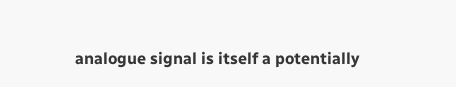analogue signal is itself a potentially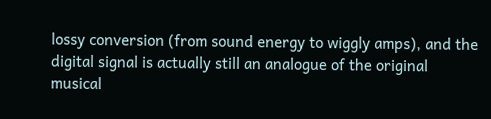lossy conversion (from sound energy to wiggly amps), and the digital signal is actually still an analogue of the original musical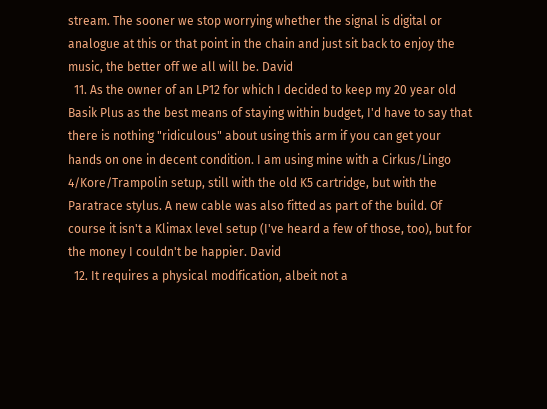stream. The sooner we stop worrying whether the signal is digital or analogue at this or that point in the chain and just sit back to enjoy the music, the better off we all will be. David
  11. As the owner of an LP12 for which I decided to keep my 20 year old Basik Plus as the best means of staying within budget, I'd have to say that there is nothing "ridiculous" about using this arm if you can get your hands on one in decent condition. I am using mine with a Cirkus/Lingo 4/Kore/Trampolin setup, still with the old K5 cartridge, but with the Paratrace stylus. A new cable was also fitted as part of the build. Of course it isn't a Klimax level setup (I've heard a few of those, too), but for the money I couldn't be happier. David
  12. It requires a physical modification, albeit not a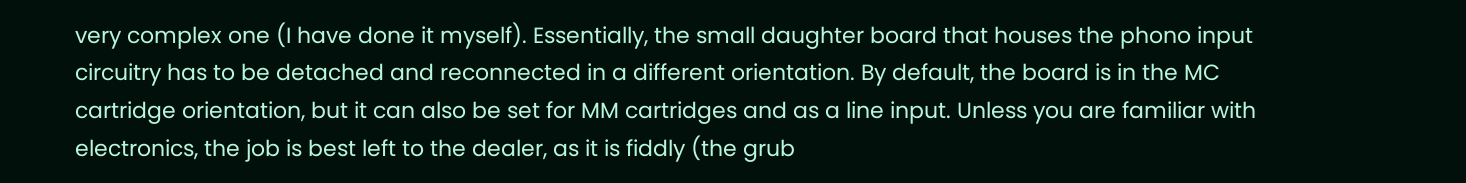very complex one (I have done it myself). Essentially, the small daughter board that houses the phono input circuitry has to be detached and reconnected in a different orientation. By default, the board is in the MC cartridge orientation, but it can also be set for MM cartridges and as a line input. Unless you are familiar with electronics, the job is best left to the dealer, as it is fiddly (the grub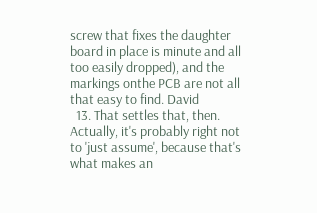screw that fixes the daughter board in place is minute and all too easily dropped), and the markings onthe PCB are not all that easy to find. David
  13. That settles that, then. Actually, it's probably right not to 'just assume', because that's what makes an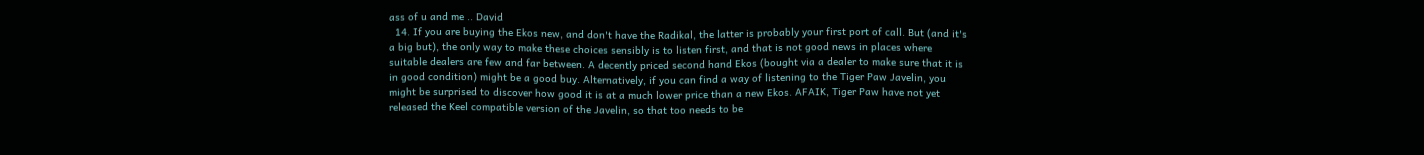ass of u and me .. David
  14. If you are buying the Ekos new, and don't have the Radikal, the latter is probably your first port of call. But (and it's a big but), the only way to make these choices sensibly is to listen first, and that is not good news in places where suitable dealers are few and far between. A decently priced second hand Ekos (bought via a dealer to make sure that it is in good condition) might be a good buy. Alternatively, if you can find a way of listening to the Tiger Paw Javelin, you might be surprised to discover how good it is at a much lower price than a new Ekos. AFAIK, Tiger Paw have not yet released the Keel compatible version of the Javelin, so that too needs to be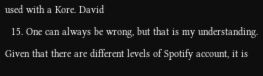used with a Kore. David
  15. One can always be wrong, but that is my understanding. Given that there are different levels of Spotify account, it is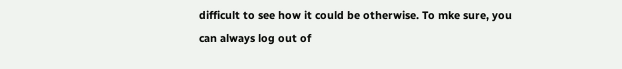difficult to see how it could be otherwise. To mke sure, you can always log out of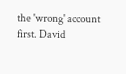the 'wrong' account first. David